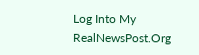Log Into My RealNewsPost.Org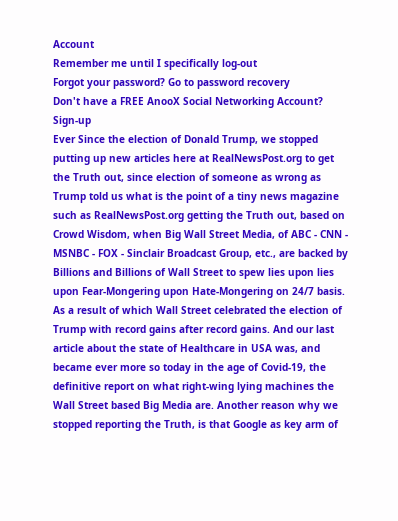Account
Remember me until I specifically log-out
Forgot your password? Go to password recovery
Don't have a FREE AnooX Social Networking Account? Sign-up
Ever Since the election of Donald Trump, we stopped putting up new articles here at RealNewsPost.org to get the Truth out, since election of someone as wrong as Trump told us what is the point of a tiny news magazine such as RealNewsPost.org getting the Truth out, based on Crowd Wisdom, when Big Wall Street Media, of ABC - CNN - MSNBC - FOX - Sinclair Broadcast Group, etc., are backed by Billions and Billions of Wall Street to spew lies upon lies upon Fear-Mongering upon Hate-Mongering on 24/7 basis. As a result of which Wall Street celebrated the election of Trump with record gains after record gains. And our last article about the state of Healthcare in USA was, and became ever more so today in the age of Covid-19, the definitive report on what right-wing lying machines the Wall Street based Big Media are. Another reason why we stopped reporting the Truth, is that Google as key arm of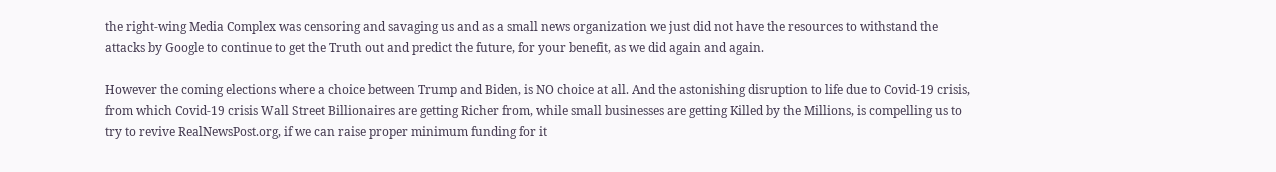the right-wing Media Complex was censoring and savaging us and as a small news organization we just did not have the resources to withstand the attacks by Google to continue to get the Truth out and predict the future, for your benefit, as we did again and again.

However the coming elections where a choice between Trump and Biden, is NO choice at all. And the astonishing disruption to life due to Covid-19 crisis, from which Covid-19 crisis Wall Street Billionaires are getting Richer from, while small businesses are getting Killed by the Millions, is compelling us to try to revive RealNewsPost.org, if we can raise proper minimum funding for it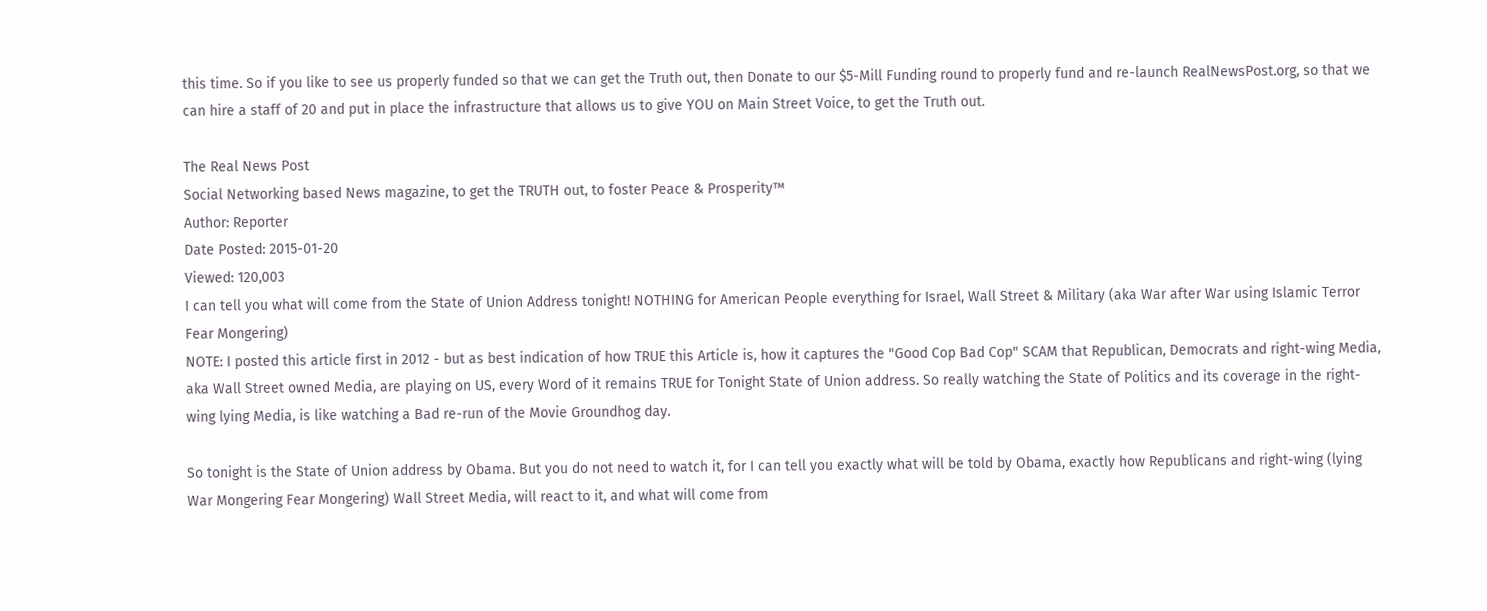this time. So if you like to see us properly funded so that we can get the Truth out, then Donate to our $5-Mill Funding round to properly fund and re-launch RealNewsPost.org, so that we can hire a staff of 20 and put in place the infrastructure that allows us to give YOU on Main Street Voice, to get the Truth out.

The Real News Post
Social Networking based News magazine, to get the TRUTH out, to foster Peace & Prosperity™
Author: Reporter
Date Posted: 2015-01-20
Viewed: 120,003
I can tell you what will come from the State of Union Address tonight! NOTHING for American People everything for Israel, Wall Street & Military (aka War after War using Islamic Terror Fear Mongering)
NOTE: I posted this article first in 2012 - but as best indication of how TRUE this Article is, how it captures the "Good Cop Bad Cop" SCAM that Republican, Democrats and right-wing Media, aka Wall Street owned Media, are playing on US, every Word of it remains TRUE for Tonight State of Union address. So really watching the State of Politics and its coverage in the right-wing lying Media, is like watching a Bad re-run of the Movie Groundhog day.

So tonight is the State of Union address by Obama. But you do not need to watch it, for I can tell you exactly what will be told by Obama, exactly how Republicans and right-wing (lying War Mongering Fear Mongering) Wall Street Media, will react to it, and what will come from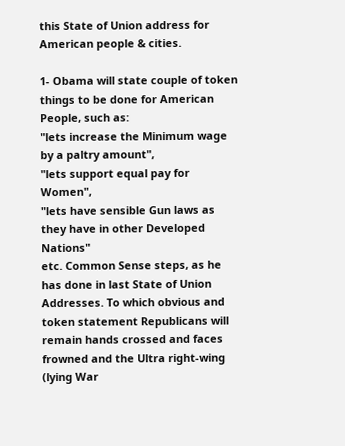this State of Union address for American people & cities.

1- Obama will state couple of token things to be done for American People, such as:
"lets increase the Minimum wage by a paltry amount",
"lets support equal pay for Women",
"lets have sensible Gun laws as they have in other Developed Nations"
etc. Common Sense steps, as he has done in last State of Union Addresses. To which obvious and token statement Republicans will remain hands crossed and faces frowned and the Ultra right-wing (lying War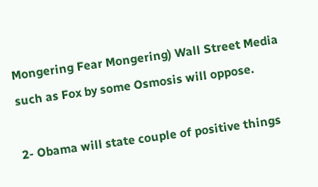Mongering Fear Mongering) Wall Street Media such as Fox by some Osmosis will oppose.

2- Obama will state couple of positive things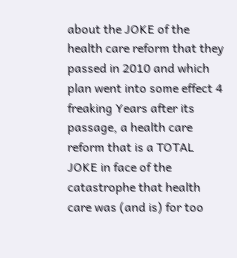about the JOKE of the health care reform that they passed in 2010 and which plan went into some effect 4 freaking Years after its passage, a health care reform that is a TOTAL JOKE in face of the catastrophe that health care was (and is) for too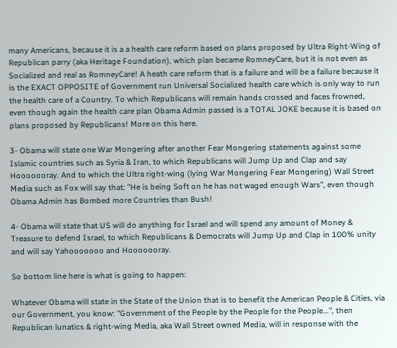many Americans, because it is a a health care reform based on plans proposed by Ultra Right-Wing of Republican parry (aka Heritage Foundation), which plan became RomneyCare, but it is not even as Socialized and real as RomneyCare! A heath care reform that is a failure and will be a failure because it is the EXACT OPPOSITE of Government run Universal Socialized health care which is only way to run the health care of a Country. To which Republicans will remain hands crossed and faces frowned, even though again the health care plan Obama Admin passed is a TOTAL JOKE because it is based on plans proposed by Republicans! More on this here.

3- Obama will state one War Mongering after another Fear Mongering statements against some Islamic countries such as Syria & Iran, to which Republicans will Jump Up and Clap and say Hooooooray. And to which the Ultra right-wing (lying War Mongering Fear Mongering) Wall Street Media such as Fox will say that: "He is being Soft on he has not waged enough Wars", even though Obama Admin has Bombed more Countries than Bush!

4- Obama will state that US will do anything for Israel and will spend any amount of Money & Treasure to defend Israel, to which Republicans & Democrats will Jump Up and Clap in 100% unity and will say Yahooooooo and Hooooooray.

So bottom line here is what is going to happen:

Whatever Obama will state in the State of the Union that is to benefit the American People & Cities, via our Government, you know: "Government of the People by the People for the People...", then Republican lunatics & right-wing Media, aka Wall Street owned Media, will in response with the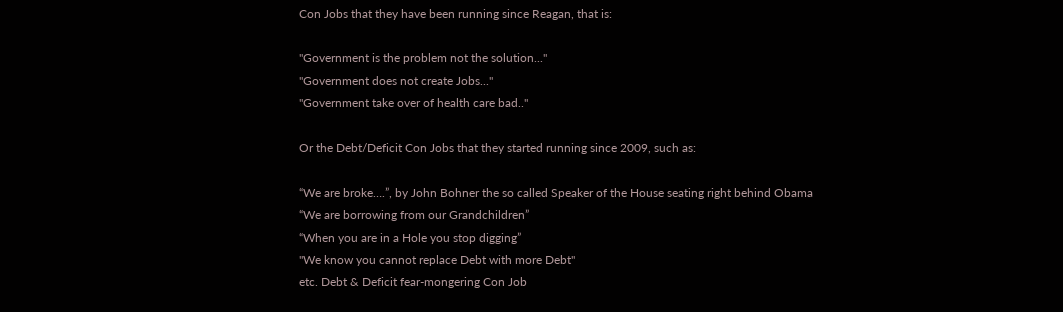Con Jobs that they have been running since Reagan, that is:

"Government is the problem not the solution..."
"Government does not create Jobs..."
"Government take over of health care bad.."

Or the Debt/Deficit Con Jobs that they started running since 2009, such as:

“We are broke….”, by John Bohner the so called Speaker of the House seating right behind Obama
“We are borrowing from our Grandchildren”
“When you are in a Hole you stop digging”
"We know you cannot replace Debt with more Debt"
etc. Debt & Deficit fear-mongering Con Job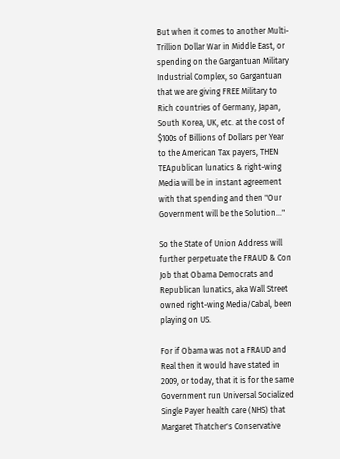But when it comes to another Multi-Trillion Dollar War in Middle East, or spending on the Gargantuan Military Industrial Complex, so Gargantuan that we are giving FREE Military to Rich countries of Germany, Japan, South Korea, UK, etc. at the cost of $100s of Billions of Dollars per Year to the American Tax payers, THEN TEApublican lunatics & right-wing Media will be in instant agreement with that spending and then "Our Government will be the Solution..."

So the State of Union Address will further perpetuate the FRAUD & Con Job that Obama Democrats and Republican lunatics, aka Wall Street owned right-wing Media/Cabal, been playing on US.

For if Obama was not a FRAUD and Real then it would have stated in 2009, or today, that it is for the same Government run Universal Socialized Single Payer health care (NHS) that Margaret Thatcher's Conservative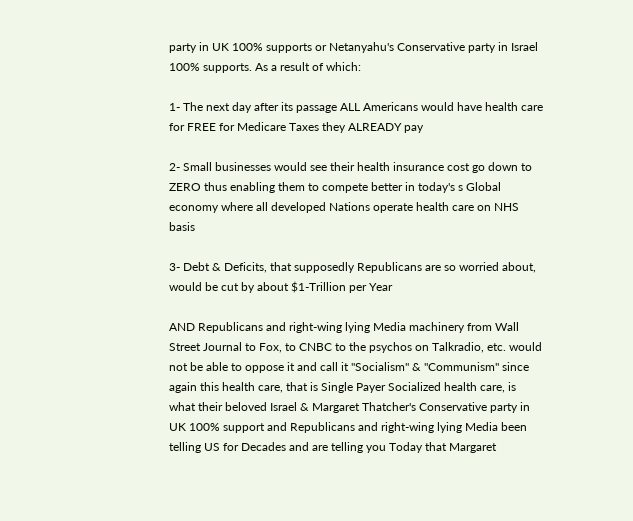party in UK 100% supports or Netanyahu's Conservative party in Israel 100% supports. As a result of which:

1- The next day after its passage ALL Americans would have health care for FREE for Medicare Taxes they ALREADY pay

2- Small businesses would see their health insurance cost go down to ZERO thus enabling them to compete better in today's s Global economy where all developed Nations operate health care on NHS basis

3- Debt & Deficits, that supposedly Republicans are so worried about, would be cut by about $1-Trillion per Year

AND Republicans and right-wing lying Media machinery from Wall Street Journal to Fox, to CNBC to the psychos on Talkradio, etc. would not be able to oppose it and call it "Socialism" & "Communism" since again this health care, that is Single Payer Socialized health care, is what their beloved Israel & Margaret Thatcher's Conservative party in UK 100% support and Republicans and right-wing lying Media been telling US for Decades and are telling you Today that Margaret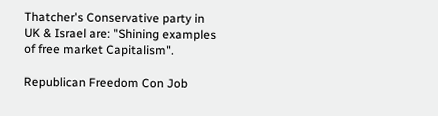Thatcher's Conservative party in UK & Israel are: "Shining examples of free market Capitalism".

Republican Freedom Con Job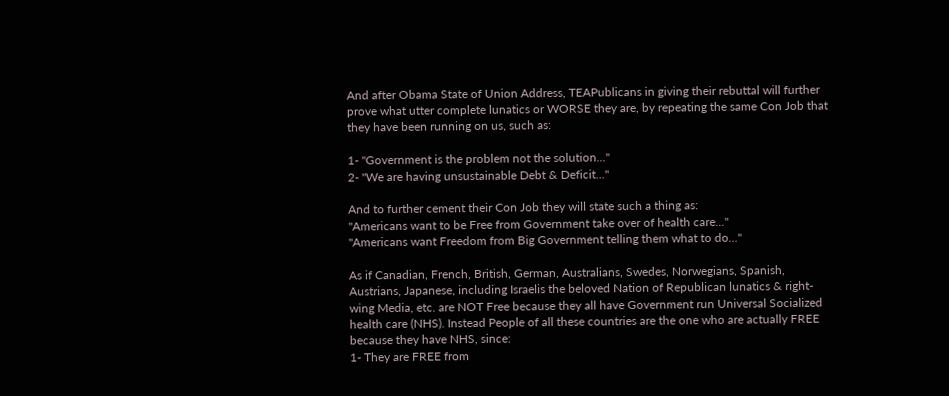And after Obama State of Union Address, TEAPublicans in giving their rebuttal will further prove what utter complete lunatics or WORSE they are, by repeating the same Con Job that they have been running on us, such as:

1- "Government is the problem not the solution..."
2- "We are having unsustainable Debt & Deficit..."

And to further cement their Con Job they will state such a thing as:
"Americans want to be Free from Government take over of health care..."
"Americans want Freedom from Big Government telling them what to do..."

As if Canadian, French, British, German, Australians, Swedes, Norwegians, Spanish, Austrians, Japanese, including Israelis the beloved Nation of Republican lunatics & right-wing Media, etc. are NOT Free because they all have Government run Universal Socialized health care (NHS). Instead People of all these countries are the one who are actually FREE because they have NHS, since:
1- They are FREE from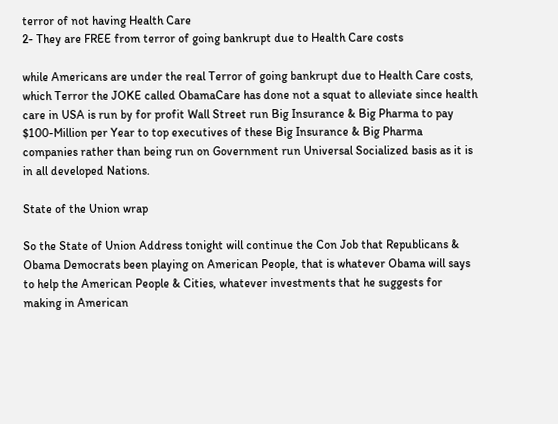terror of not having Health Care
2- They are FREE from terror of going bankrupt due to Health Care costs

while Americans are under the real Terror of going bankrupt due to Health Care costs, which Terror the JOKE called ObamaCare has done not a squat to alleviate since health care in USA is run by for profit Wall Street run Big Insurance & Big Pharma to pay $100-Million per Year to top executives of these Big Insurance & Big Pharma companies rather than being run on Government run Universal Socialized basis as it is in all developed Nations.

State of the Union wrap

So the State of Union Address tonight will continue the Con Job that Republicans & Obama Democrats been playing on American People, that is whatever Obama will says to help the American People & Cities, whatever investments that he suggests for making in American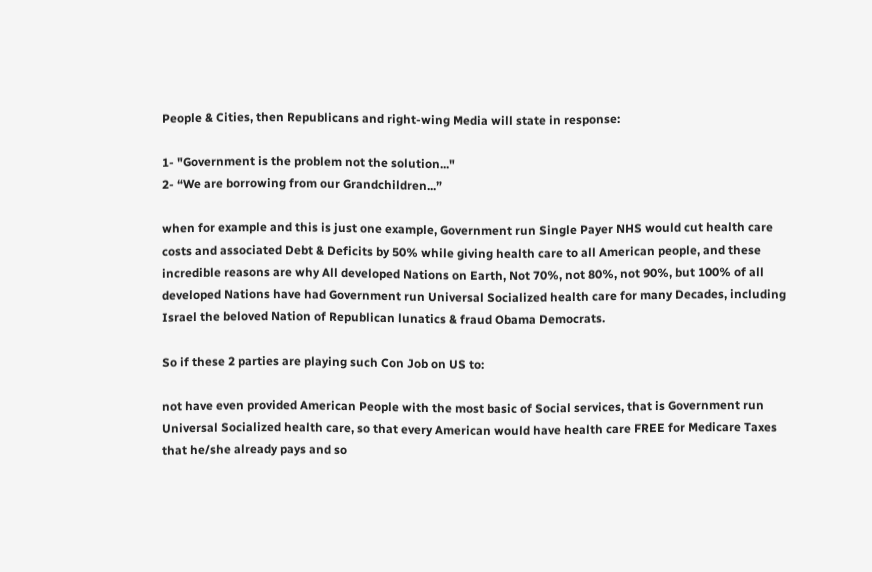People & Cities, then Republicans and right-wing Media will state in response:

1- "Government is the problem not the solution..."
2- “We are borrowing from our Grandchildren...”

when for example and this is just one example, Government run Single Payer NHS would cut health care costs and associated Debt & Deficits by 50% while giving health care to all American people, and these incredible reasons are why All developed Nations on Earth, Not 70%, not 80%, not 90%, but 100% of all developed Nations have had Government run Universal Socialized health care for many Decades, including Israel the beloved Nation of Republican lunatics & fraud Obama Democrats.

So if these 2 parties are playing such Con Job on US to:

not have even provided American People with the most basic of Social services, that is Government run Universal Socialized health care, so that every American would have health care FREE for Medicare Taxes that he/she already pays and so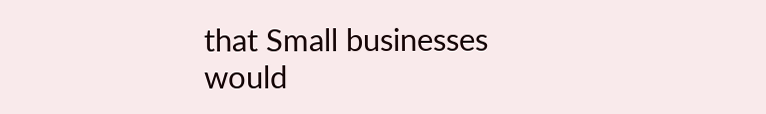that Small businesses would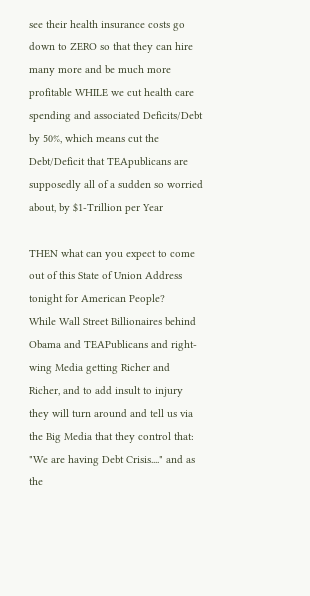see their health insurance costs go down to ZERO so that they can hire many more and be much more profitable WHILE we cut health care spending and associated Deficits/Debt by 50%, which means cut the Debt/Deficit that TEApublicans are supposedly all of a sudden so worried about, by $1-Trillion per Year

THEN what can you expect to come out of this State of Union Address tonight for American People?
While Wall Street Billionaires behind Obama and TEAPublicans and right-wing Media getting Richer and Richer, and to add insult to injury they will turn around and tell us via the Big Media that they control that: "We are having Debt Crisis...." and as the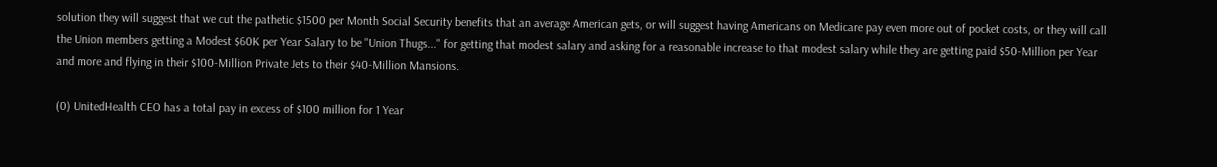solution they will suggest that we cut the pathetic $1500 per Month Social Security benefits that an average American gets, or will suggest having Americans on Medicare pay even more out of pocket costs, or they will call the Union members getting a Modest $60K per Year Salary to be "Union Thugs..." for getting that modest salary and asking for a reasonable increase to that modest salary while they are getting paid $50-Million per Year and more and flying in their $100-Million Private Jets to their $40-Million Mansions.

(0) UnitedHealth CEO has a total pay in excess of $100 million for 1 Year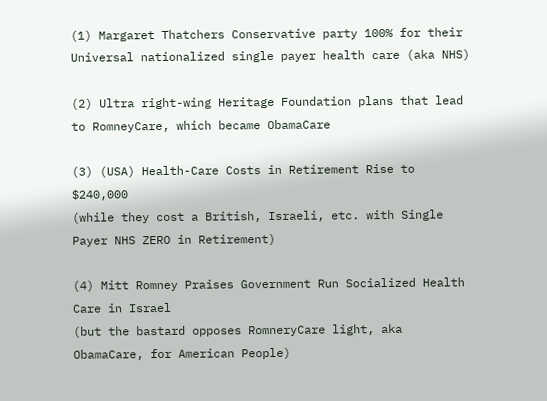(1) Margaret Thatchers Conservative party 100% for their Universal nationalized single payer health care (aka NHS)

(2) Ultra right-wing Heritage Foundation plans that lead to RomneyCare, which became ObamaCare

(3) (USA) Health-Care Costs in Retirement Rise to $240,000
(while they cost a British, Israeli, etc. with Single Payer NHS ZERO in Retirement)

(4) Mitt Romney Praises Government Run Socialized Health Care in Israel
(but the bastard opposes RomneryCare light, aka ObamaCare, for American People)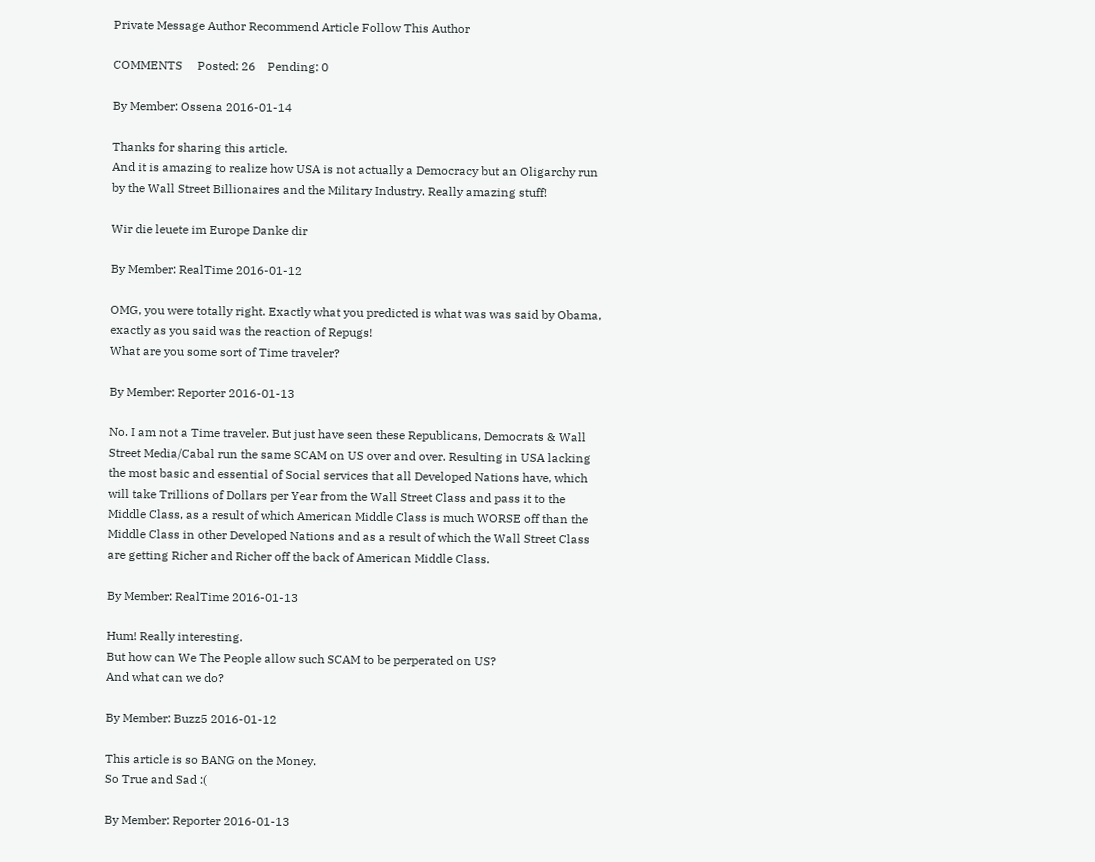Private Message Author Recommend Article Follow This Author

COMMENTS     Posted: 26    Pending: 0

By Member: Ossena 2016-01-14

Thanks for sharing this article.
And it is amazing to realize how USA is not actually a Democracy but an Oligarchy run by the Wall Street Billionaires and the Military Industry. Really amazing stuff!

Wir die leuete im Europe Danke dir

By Member: RealTime 2016-01-12

OMG, you were totally right. Exactly what you predicted is what was was said by Obama, exactly as you said was the reaction of Repugs!
What are you some sort of Time traveler?

By Member: Reporter 2016-01-13

No. I am not a Time traveler. But just have seen these Republicans, Democrats & Wall Street Media/Cabal run the same SCAM on US over and over. Resulting in USA lacking the most basic and essential of Social services that all Developed Nations have, which will take Trillions of Dollars per Year from the Wall Street Class and pass it to the Middle Class, as a result of which American Middle Class is much WORSE off than the Middle Class in other Developed Nations and as a result of which the Wall Street Class are getting Richer and Richer off the back of American Middle Class.

By Member: RealTime 2016-01-13

Hum! Really interesting.
But how can We The People allow such SCAM to be perperated on US?
And what can we do?

By Member: Buzz5 2016-01-12

This article is so BANG on the Money.
So True and Sad :(

By Member: Reporter 2016-01-13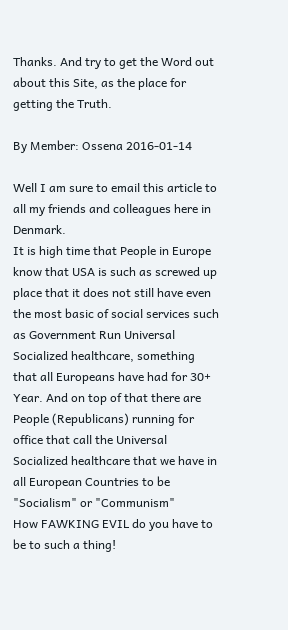Thanks. And try to get the Word out about this Site, as the place for getting the Truth.

By Member: Ossena 2016-01-14

Well I am sure to email this article to all my friends and colleagues here in Denmark.
It is high time that People in Europe know that USA is such as screwed up place that it does not still have even the most basic of social services such as Government Run Universal Socialized healthcare, something that all Europeans have had for 30+ Year. And on top of that there are People (Republicans) running for office that call the Universal Socialized healthcare that we have in all European Countries to be "Socialism" or "Communism"
How FAWKING EVIL do you have to be to such a thing!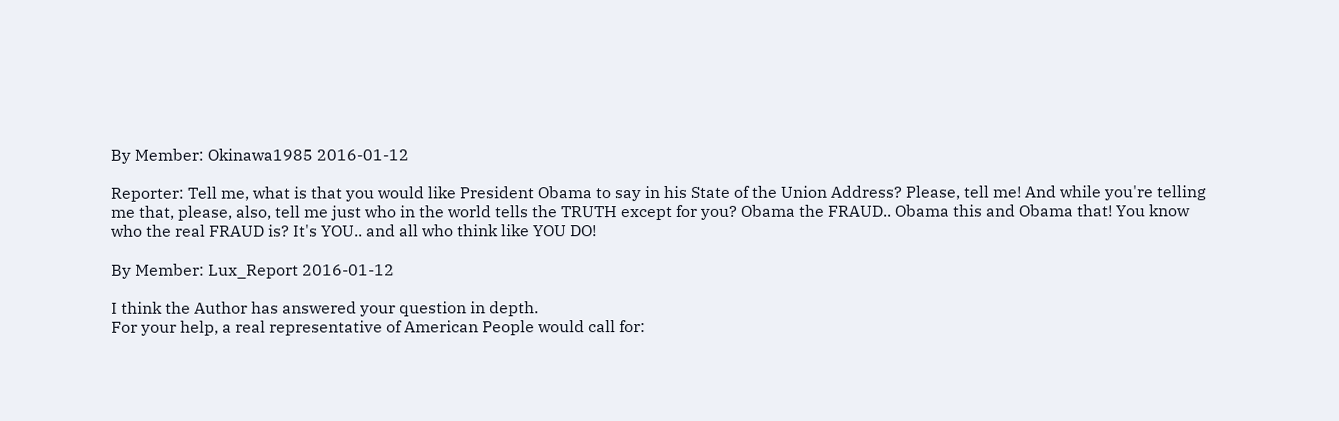By Member: Okinawa1985 2016-01-12

Reporter: Tell me, what is that you would like President Obama to say in his State of the Union Address? Please, tell me! And while you're telling me that, please, also, tell me just who in the world tells the TRUTH except for you? Obama the FRAUD.. Obama this and Obama that! You know who the real FRAUD is? It's YOU.. and all who think like YOU DO!

By Member: Lux_Report 2016-01-12

I think the Author has answered your question in depth.
For your help, a real representative of American People would call for: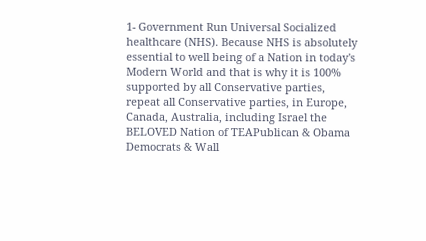1- Government Run Universal Socialized healthcare (NHS). Because NHS is absolutely essential to well being of a Nation in today's Modern World and that is why it is 100% supported by all Conservative parties, repeat all Conservative parties, in Europe, Canada, Australia, including Israel the BELOVED Nation of TEAPublican & Obama Democrats & Wall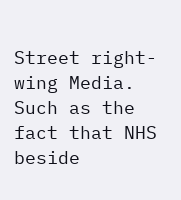Street right-wing Media. Such as the fact that NHS beside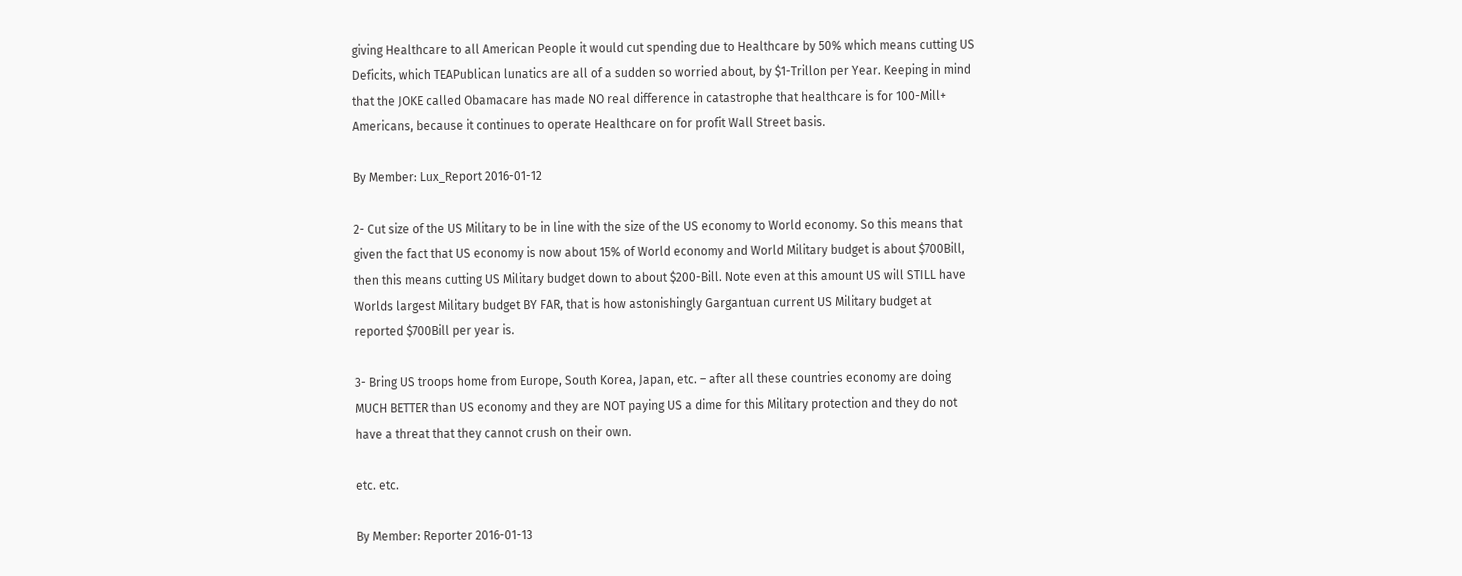giving Healthcare to all American People it would cut spending due to Healthcare by 50% which means cutting US Deficits, which TEAPublican lunatics are all of a sudden so worried about, by $1-Trillon per Year. Keeping in mind that the JOKE called Obamacare has made NO real difference in catastrophe that healthcare is for 100-Mill+ Americans, because it continues to operate Healthcare on for profit Wall Street basis.

By Member: Lux_Report 2016-01-12

2- Cut size of the US Military to be in line with the size of the US economy to World economy. So this means that given the fact that US economy is now about 15% of World economy and World Military budget is about $700Bill, then this means cutting US Military budget down to about $200-Bill. Note even at this amount US will STILL have Worlds largest Military budget BY FAR, that is how astonishingly Gargantuan current US Military budget at reported $700Bill per year is.

3- Bring US troops home from Europe, South Korea, Japan, etc. – after all these countries economy are doing MUCH BETTER than US economy and they are NOT paying US a dime for this Military protection and they do not have a threat that they cannot crush on their own.

etc. etc.

By Member: Reporter 2016-01-13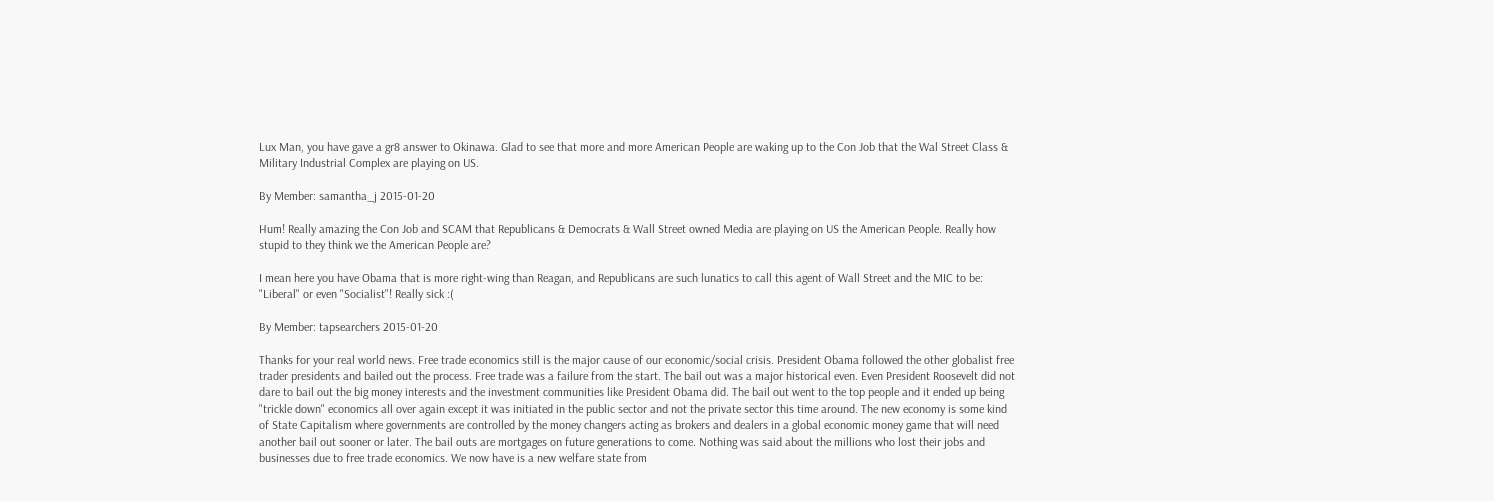Lux Man, you have gave a gr8 answer to Okinawa. Glad to see that more and more American People are waking up to the Con Job that the Wal Street Class & Military Industrial Complex are playing on US.

By Member: samantha_j 2015-01-20

Hum! Really amazing the Con Job and SCAM that Republicans & Democrats & Wall Street owned Media are playing on US the American People. Really how stupid to they think we the American People are?

I mean here you have Obama that is more right-wing than Reagan, and Republicans are such lunatics to call this agent of Wall Street and the MIC to be: "Liberal" or even "Socialist"! Really sick :(

By Member: tapsearchers 2015-01-20

Thanks for your real world news. Free trade economics still is the major cause of our economic/social crisis. President Obama followed the other globalist free trader presidents and bailed out the process. Free trade was a failure from the start. The bail out was a major historical even. Even President Roosevelt did not dare to bail out the big money interests and the investment communities like President Obama did. The bail out went to the top people and it ended up being "trickle down" economics all over again except it was initiated in the public sector and not the private sector this time around. The new economy is some kind of State Capitalism where governments are controlled by the money changers acting as brokers and dealers in a global economic money game that will need another bail out sooner or later. The bail outs are mortgages on future generations to come. Nothing was said about the millions who lost their jobs and businesses due to free trade economics. We now have is a new welfare state from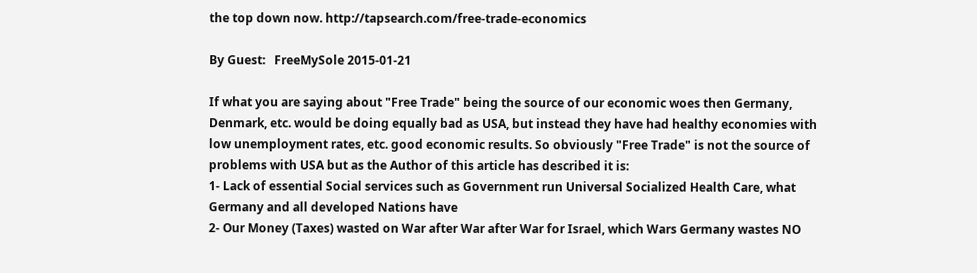the top down now. http://tapsearch.com/free-trade-economics

By Guest:   FreeMySole 2015-01-21

If what you are saying about "Free Trade" being the source of our economic woes then Germany, Denmark, etc. would be doing equally bad as USA, but instead they have had healthy economies with low unemployment rates, etc. good economic results. So obviously "Free Trade" is not the source of problems with USA but as the Author of this article has described it is:
1- Lack of essential Social services such as Government run Universal Socialized Health Care, what Germany and all developed Nations have
2- Our Money (Taxes) wasted on War after War after War for Israel, which Wars Germany wastes NO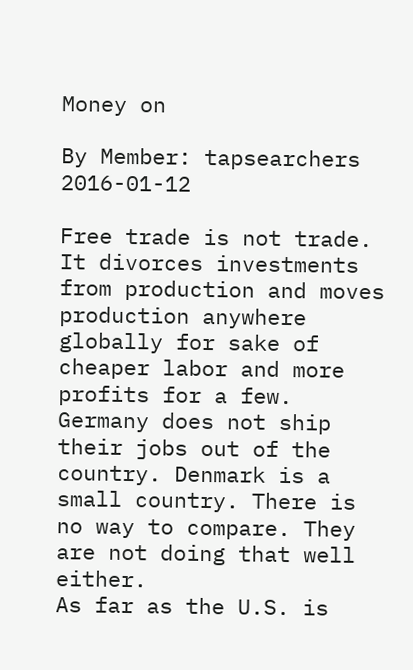Money on

By Member: tapsearchers 2016-01-12

Free trade is not trade. It divorces investments from production and moves production anywhere globally for sake of cheaper labor and more profits for a few. Germany does not ship their jobs out of the country. Denmark is a small country. There is no way to compare. They are not doing that well either.
As far as the U.S. is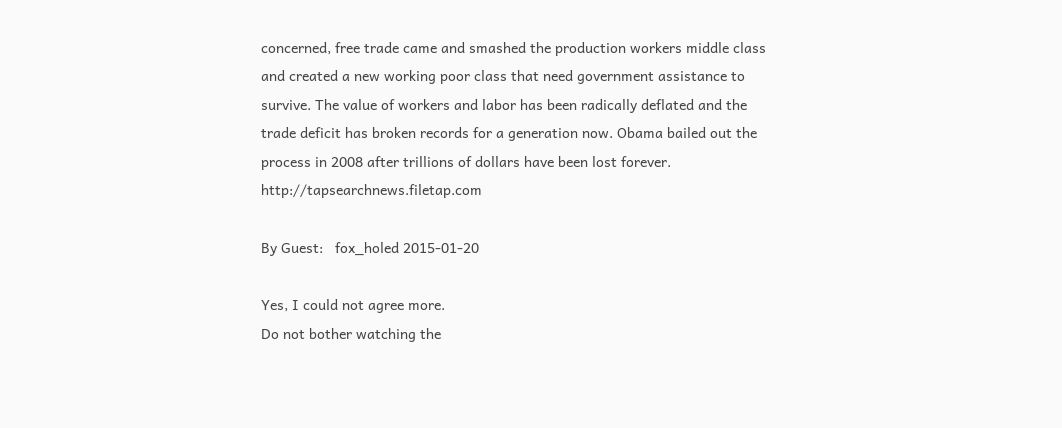concerned, free trade came and smashed the production workers middle class and created a new working poor class that need government assistance to survive. The value of workers and labor has been radically deflated and the trade deficit has broken records for a generation now. Obama bailed out the process in 2008 after trillions of dollars have been lost forever. http://tapsearchnews.filetap.com

By Guest:   fox_holed 2015-01-20

Yes, I could not agree more.
Do not bother watching the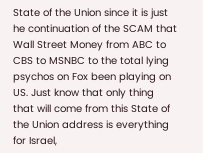State of the Union since it is just he continuation of the SCAM that Wall Street Money from ABC to CBS to MSNBC to the total lying psychos on Fox been playing on US. Just know that only thing that will come from this State of the Union address is everything for Israel,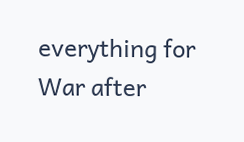everything for War after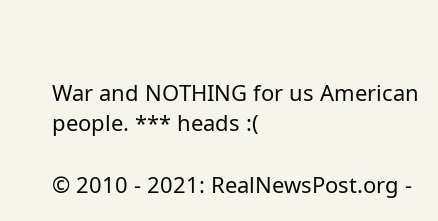War and NOTHING for us American people. *** heads :(

© 2010 - 2021: RealNewsPost.org -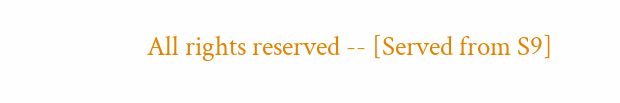All rights reserved -- [Served from S9]